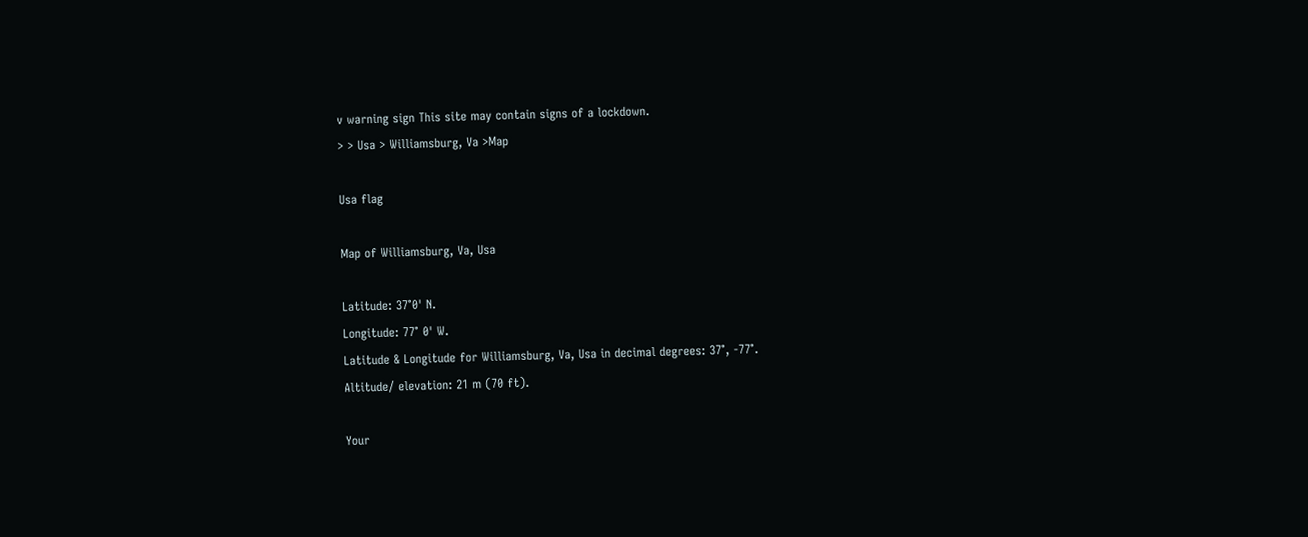v warning sign This site may contain signs of a lockdown.
> > Usa > Williamsburg, Va >Map

Usa flag

Map of Williamsburg, Va, Usa

Latitude: 37°0' N.
Longitude: 77° 0' W.
Latitude & Longitude for Williamsburg, Va, Usa in decimal degrees: 37°, -77°.
Altitude/ elevation: 21 m (70 ft).

Your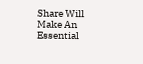Share Will Make An Essential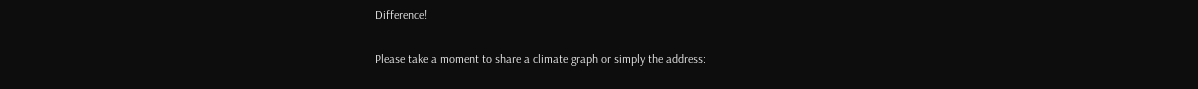Difference!

Please take a moment to share a climate graph or simply the address: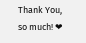Thank You, so much! ❤